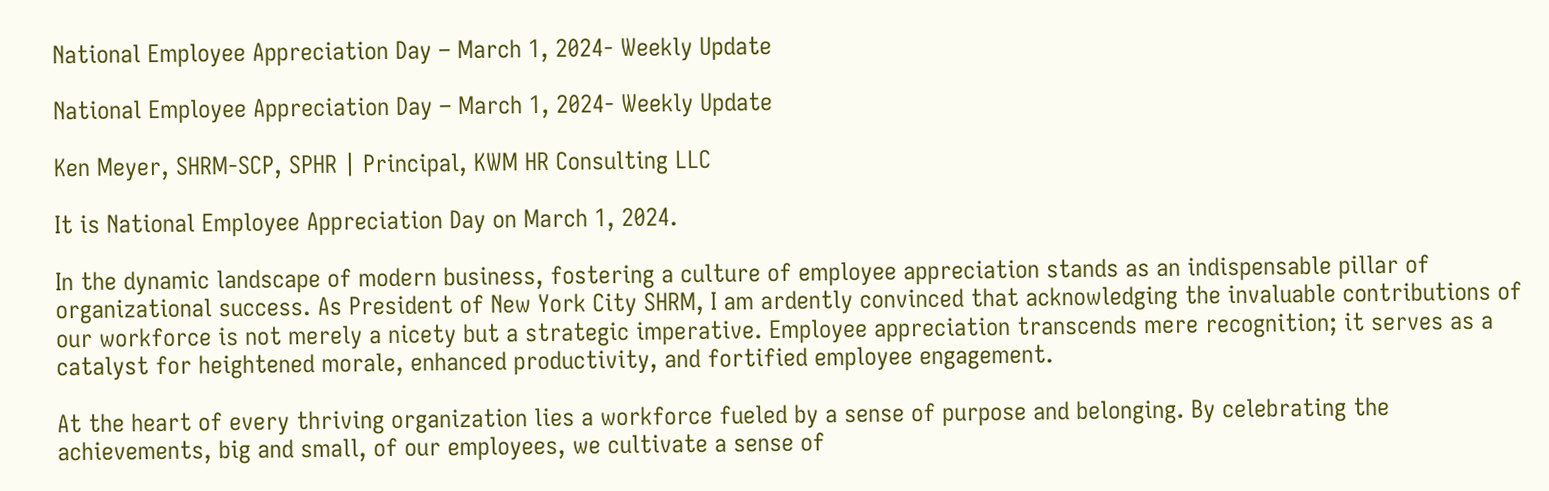National Employee Appreciation Day – March 1, 2024- Weekly Update

National Employee Appreciation Day – March 1, 2024- Weekly Update

Ken Meyer, SHRM-SCP, SPHR | Principal, KWM HR Consulting LLC

It is National Employee Appreciation Day on March 1, 2024.

In the dynamic landscape of modern business, fostering a culture of employee appreciation stands as an indispensable pillar of organizational success. As President of New York City SHRM, I am ardently convinced that acknowledging the invaluable contributions of our workforce is not merely a nicety but a strategic imperative. Employee appreciation transcends mere recognition; it serves as a catalyst for heightened morale, enhanced productivity, and fortified employee engagement.

At the heart of every thriving organization lies a workforce fueled by a sense of purpose and belonging. By celebrating the achievements, big and small, of our employees, we cultivate a sense of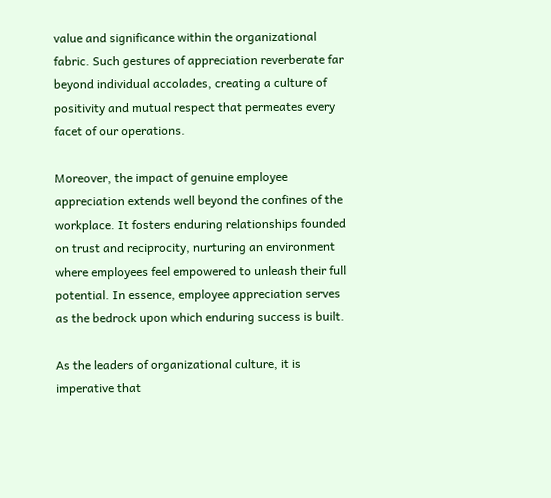value and significance within the organizational fabric. Such gestures of appreciation reverberate far beyond individual accolades, creating a culture of positivity and mutual respect that permeates every facet of our operations.

Moreover, the impact of genuine employee appreciation extends well beyond the confines of the workplace. It fosters enduring relationships founded on trust and reciprocity, nurturing an environment where employees feel empowered to unleash their full potential. In essence, employee appreciation serves as the bedrock upon which enduring success is built.

As the leaders of organizational culture, it is imperative that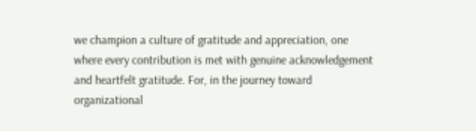we champion a culture of gratitude and appreciation, one where every contribution is met with genuine acknowledgement and heartfelt gratitude. For, in the journey toward organizational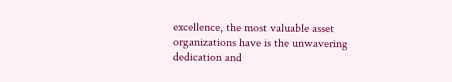excellence, the most valuable asset organizations have is the unwavering dedication and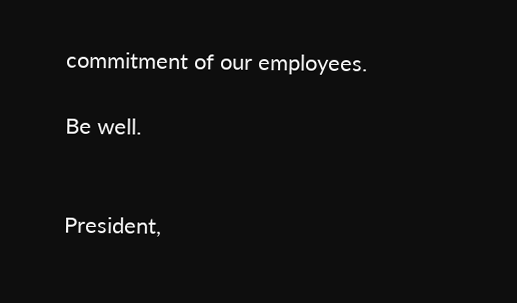commitment of our employees.

Be well.


President,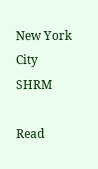New York City SHRM

Read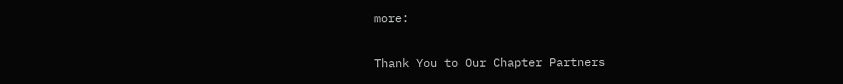more:

Thank You to Our Chapter Partners